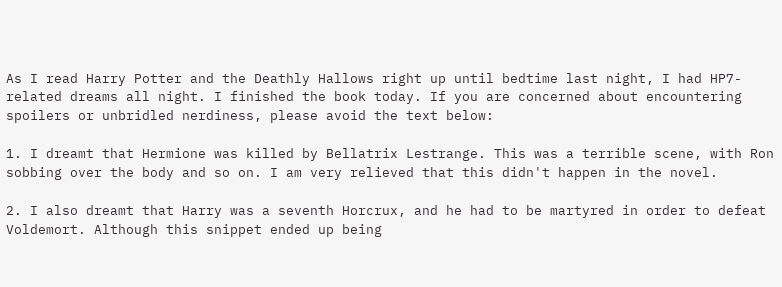As I read Harry Potter and the Deathly Hallows right up until bedtime last night, I had HP7-related dreams all night. I finished the book today. If you are concerned about encountering spoilers or unbridled nerdiness, please avoid the text below:

1. I dreamt that Hermione was killed by Bellatrix Lestrange. This was a terrible scene, with Ron sobbing over the body and so on. I am very relieved that this didn't happen in the novel.

2. I also dreamt that Harry was a seventh Horcrux, and he had to be martyred in order to defeat Voldemort. Although this snippet ended up being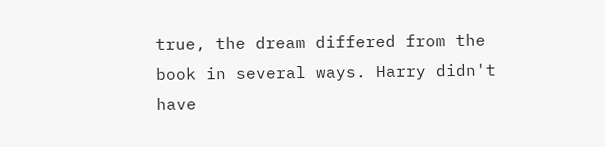true, the dream differed from the book in several ways. Harry didn't have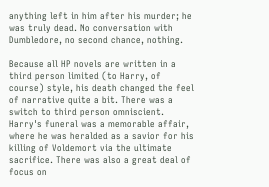anything left in him after his murder; he was truly dead. No conversation with Dumbledore, no second chance, nothing.

Because all HP novels are written in a third person limited (to Harry, of course) style, his death changed the feel of narrative quite a bit. There was a switch to third person omniscient. Harry's funeral was a memorable affair, where he was heralded as a savior for his killing of Voldemort via the ultimate sacrifice. There was also a great deal of focus on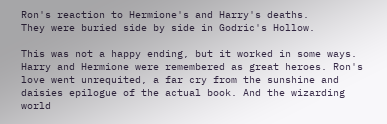Ron's reaction to Hermione's and Harry's deaths.
They were buried side by side in Godric's Hollow.

This was not a happy ending, but it worked in some ways. Harry and Hermione were remembered as great heroes. Ron's love went unrequited, a far cry from the sunshine and daisies epilogue of the actual book. And the wizarding world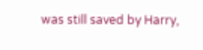was still saved by Harry,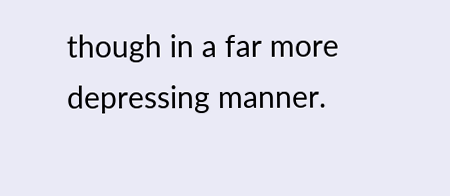though in a far more depressing manner.